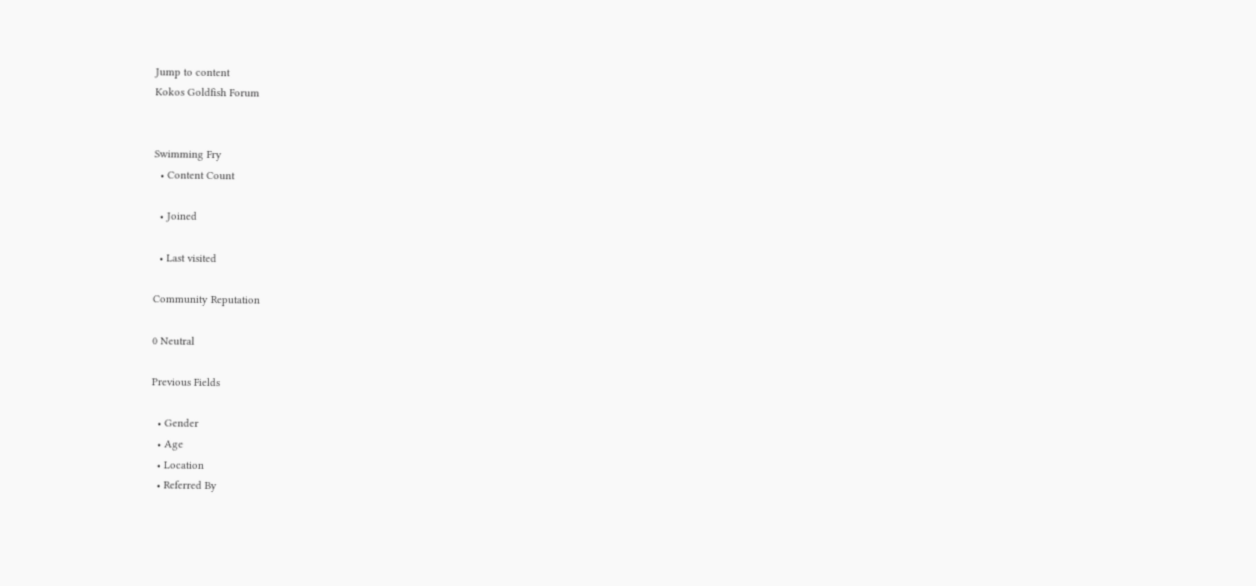Jump to content
Kokos Goldfish Forum


Swimming Fry
  • Content Count

  • Joined

  • Last visited

Community Reputation

0 Neutral

Previous Fields

  • Gender
  • Age
  • Location
  • Referred By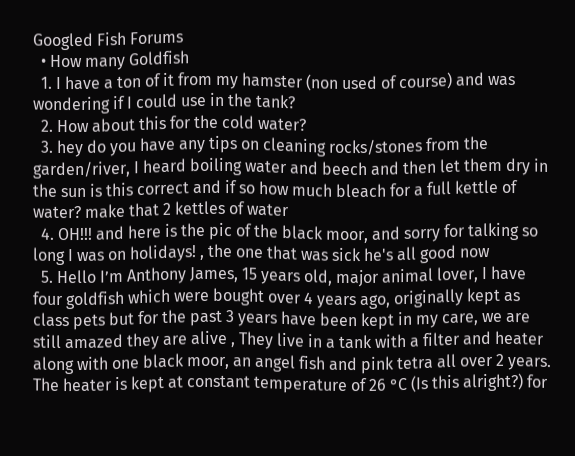Googled Fish Forums
  • How many Goldfish
  1. I have a ton of it from my hamster (non used of course) and was wondering if I could use in the tank?
  2. How about this for the cold water?
  3. hey do you have any tips on cleaning rocks/stones from the garden/river, I heard boiling water and beech and then let them dry in the sun is this correct and if so how much bleach for a full kettle of water? make that 2 kettles of water
  4. OH!!! and here is the pic of the black moor, and sorry for talking so long I was on holidays! , the one that was sick he's all good now
  5. Hello I’m Anthony James, 15 years old, major animal lover, I have four goldfish which were bought over 4 years ago, originally kept as class pets but for the past 3 years have been kept in my care, we are still amazed they are alive , They live in a tank with a filter and heater along with one black moor, an angel fish and pink tetra all over 2 years. The heater is kept at constant temperature of 26 °C (Is this alright?) for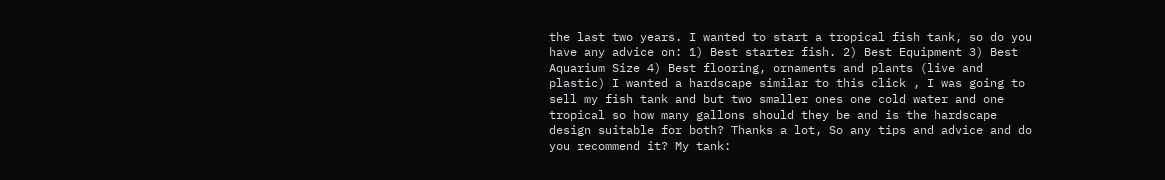the last two years. I wanted to start a tropical fish tank, so do you have any advice on: 1) Best starter fish. 2) Best Equipment 3) Best Aquarium Size 4) Best flooring, ornaments and plants (live and plastic) I wanted a hardscape similar to this click , I was going to sell my fish tank and but two smaller ones one cold water and one tropical so how many gallons should they be and is the hardscape design suitable for both? Thanks a lot, So any tips and advice and do you recommend it? My tank: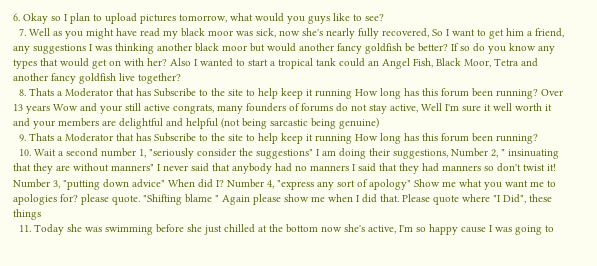6. Okay so I plan to upload pictures tomorrow, what would you guys like to see?
  7. Well as you might have read my black moor was sick, now she's nearly fully recovered, So I want to get him a friend, any suggestions I was thinking another black moor but would another fancy goldfish be better? If so do you know any types that would get on with her? Also I wanted to start a tropical tank could an Angel Fish, Black Moor, Tetra and another fancy goldfish live together?
  8. Thats a Moderator that has Subscribe to the site to help keep it running How long has this forum been running? Over 13 years Wow and your still active congrats, many founders of forums do not stay active, Well I'm sure it well worth it and your members are delightful and helpful (not being sarcastic being genuine)
  9. Thats a Moderator that has Subscribe to the site to help keep it running How long has this forum been running?
  10. Wait a second number 1, "seriously consider the suggestions" I am doing their suggestions, Number 2, " insinuating that they are without manners" I never said that anybody had no manners I said that they had manners so don't twist it! Number 3, "putting down advice" When did I? Number 4, "express any sort of apology" Show me what you want me to apologies for? please quote. "Shifting blame " Again please show me when I did that. Please quote where "I Did", these things
  11. Today she was swimming before she just chilled at the bottom now she's active, I'm so happy cause I was going to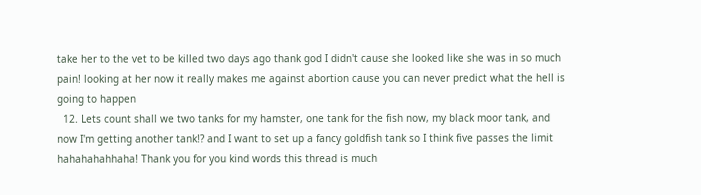take her to the vet to be killed two days ago thank god I didn't cause she looked like she was in so much pain! looking at her now it really makes me against abortion cause you can never predict what the hell is going to happen
  12. Lets count shall we two tanks for my hamster, one tank for the fish now, my black moor tank, and now I'm getting another tank!? and I want to set up a fancy goldfish tank so I think five passes the limit hahahahahhaha! Thank you for you kind words this thread is much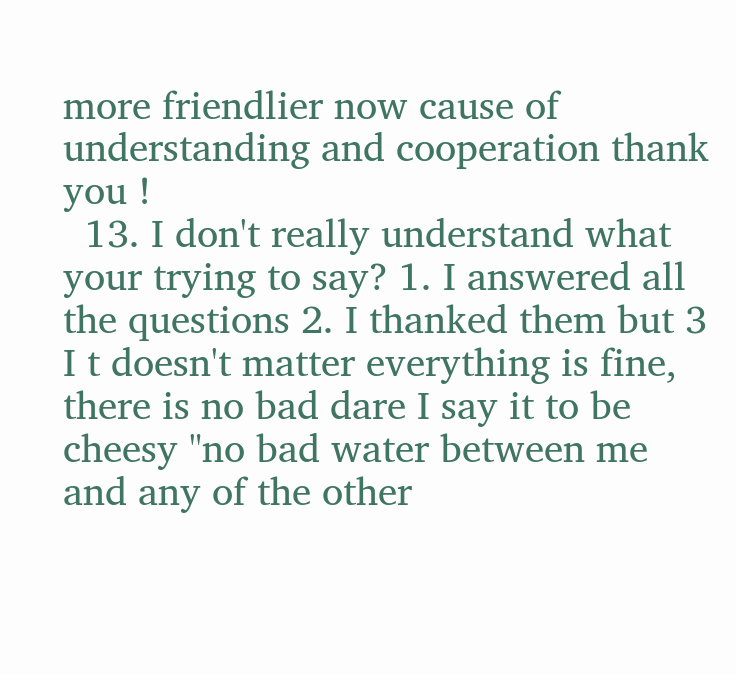more friendlier now cause of understanding and cooperation thank you !
  13. I don't really understand what your trying to say? 1. I answered all the questions 2. I thanked them but 3 I t doesn't matter everything is fine, there is no bad dare I say it to be cheesy "no bad water between me and any of the other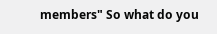members" So what do you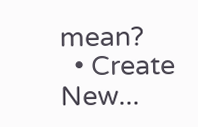mean?
  • Create New...